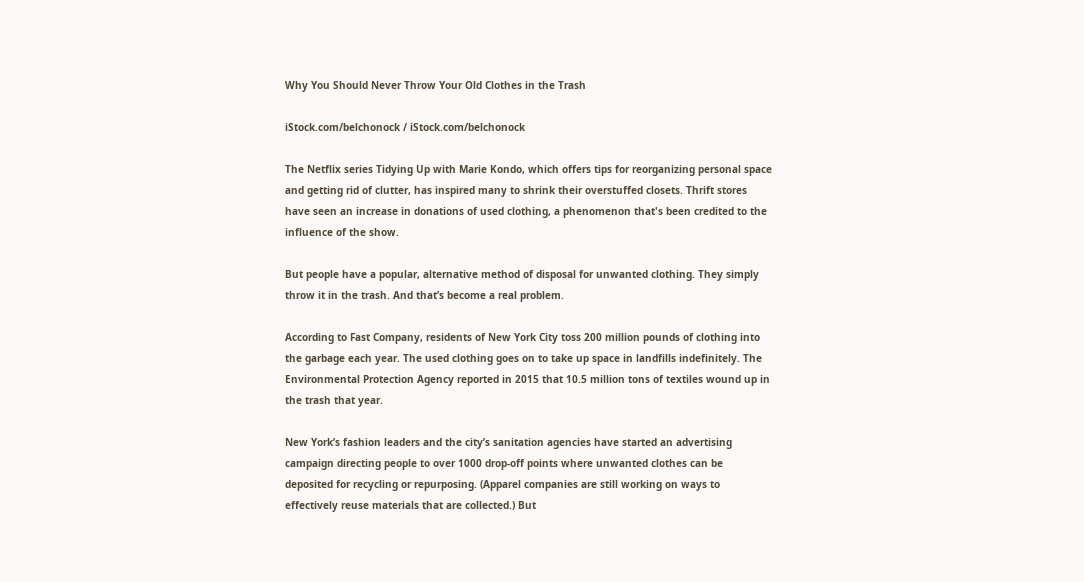Why You Should Never Throw Your Old Clothes in the Trash

iStock.com/belchonock / iStock.com/belchonock

The Netflix series Tidying Up with Marie Kondo, which offers tips for reorganizing personal space and getting rid of clutter, has inspired many to shrink their overstuffed closets. Thrift stores have seen an increase in donations of used clothing, a phenomenon that's been credited to the influence of the show.

But people have a popular, alternative method of disposal for unwanted clothing. They simply throw it in the trash. And that’s become a real problem.

According to Fast Company, residents of New York City toss 200 million pounds of clothing into the garbage each year. The used clothing goes on to take up space in landfills indefinitely. The Environmental Protection Agency reported in 2015 that 10.5 million tons of textiles wound up in the trash that year.

New York’s fashion leaders and the city’s sanitation agencies have started an advertising campaign directing people to over 1000 drop-off points where unwanted clothes can be deposited for recycling or repurposing. (Apparel companies are still working on ways to effectively reuse materials that are collected.) But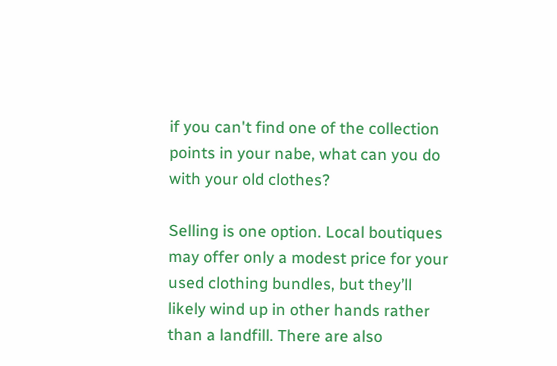if you can't find one of the collection points in your nabe, what can you do with your old clothes?

Selling is one option. Local boutiques may offer only a modest price for your used clothing bundles, but they’ll likely wind up in other hands rather than a landfill. There are also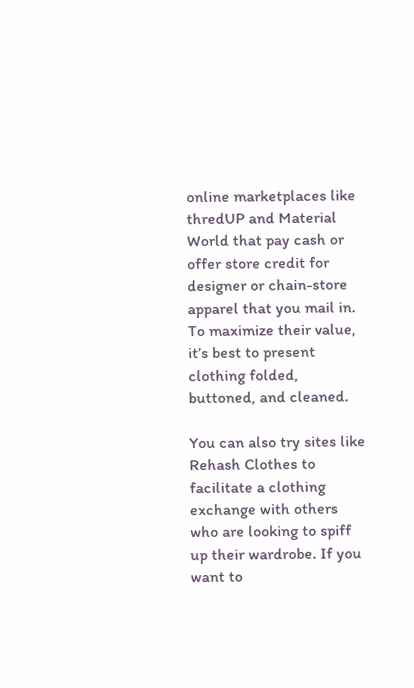online marketplaces like thredUP and Material World that pay cash or offer store credit for designer or chain-store apparel that you mail in. To maximize their value, it’s best to present clothing folded, buttoned, and cleaned.

You can also try sites like Rehash Clothes to facilitate a clothing exchange with others who are looking to spiff up their wardrobe. If you want to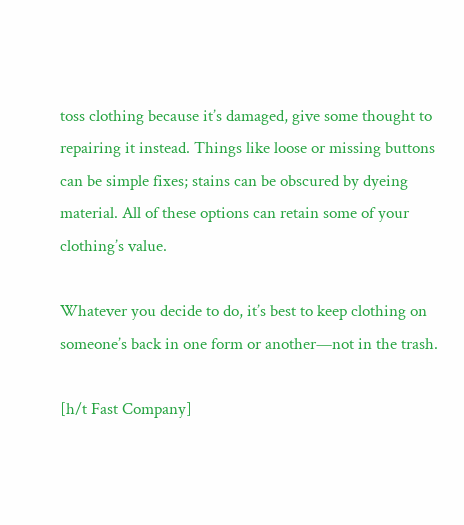toss clothing because it’s damaged, give some thought to repairing it instead. Things like loose or missing buttons can be simple fixes; stains can be obscured by dyeing material. All of these options can retain some of your clothing’s value.

Whatever you decide to do, it’s best to keep clothing on someone’s back in one form or another—not in the trash.

[h/t Fast Company]